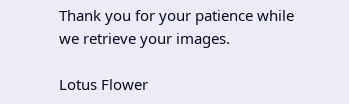Thank you for your patience while we retrieve your images.

Lotus Flower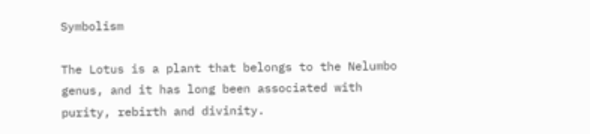Symbolism

The Lotus is a plant that belongs to the Nelumbo genus, and it has long been associated with purity, rebirth and divinity.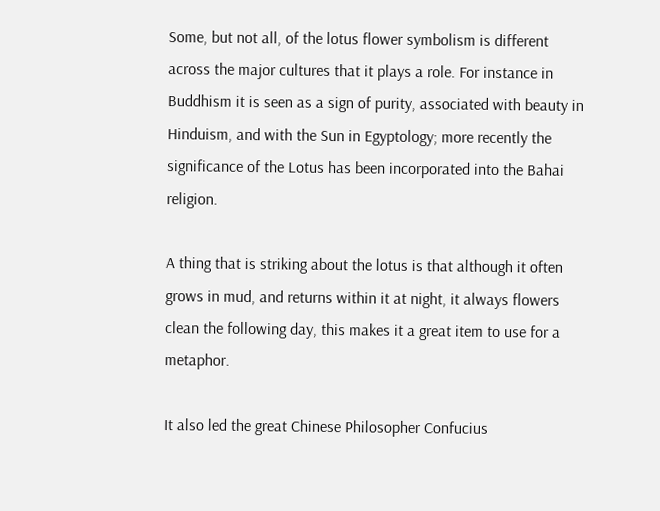Some, but not all, of the lotus flower symbolism is different across the major cultures that it plays a role. For instance in Buddhism it is seen as a sign of purity, associated with beauty in Hinduism, and with the Sun in Egyptology; more recently the significance of the Lotus has been incorporated into the Bahai religion.

A thing that is striking about the lotus is that although it often grows in mud, and returns within it at night, it always flowers clean the following day, this makes it a great item to use for a metaphor.

It also led the great Chinese Philosopher Confucius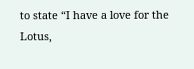to state “I have a love for the Lotus,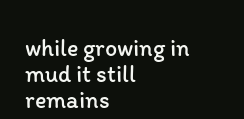while growing in mud it still remains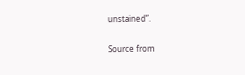unstained”.

Source from